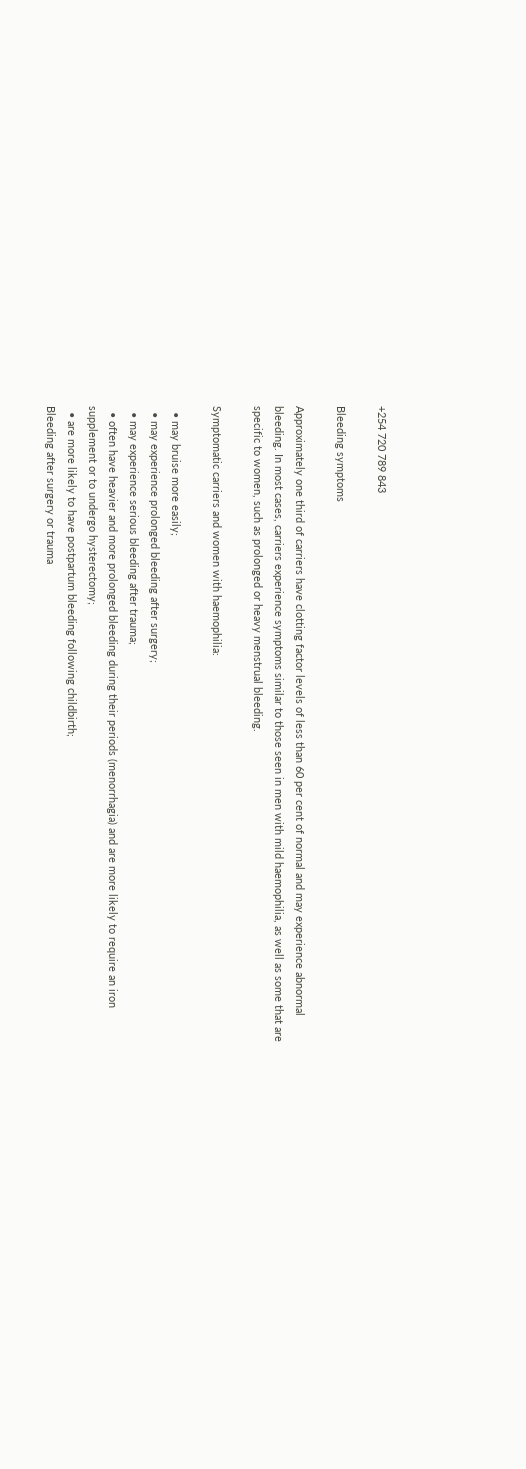+254 720 789 843

Bleeding symptoms

Approximately one third of carriers have clotting factor levels of less than 60 per cent of normal and may experience abnormal bleeding. In most cases, carriers experience symptoms similar to those seen in men with mild haemophilia, as well as some that are specific to women, such as prolonged or heavy menstrual bleeding.

Symptomatic carriers and women with haemophilia:

  • may bruise more easily;
  • may experience prolonged bleeding after surgery;
  • may experience serious bleeding after trauma;
  • often have heavier and more prolonged bleeding during their periods (menorrhagia) and are more likely to require an iron supplement or to undergo hysterectomy;
  • are more likely to have postpartum bleeding following childbirth;
Bleeding after surgery or trauma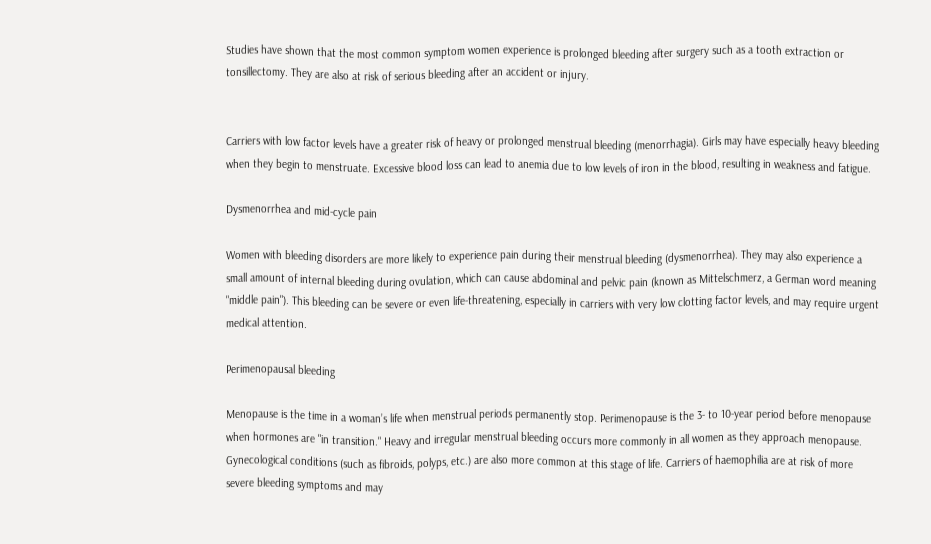Studies have shown that the most common symptom women experience is prolonged bleeding after surgery such as a tooth extraction or tonsillectomy. They are also at risk of serious bleeding after an accident or injury.


Carriers with low factor levels have a greater risk of heavy or prolonged menstrual bleeding (menorrhagia). Girls may have especially heavy bleeding when they begin to menstruate. Excessive blood loss can lead to anemia due to low levels of iron in the blood, resulting in weakness and fatigue.

Dysmenorrhea and mid-cycle pain

Women with bleeding disorders are more likely to experience pain during their menstrual bleeding (dysmenorrhea). They may also experience a small amount of internal bleeding during ovulation, which can cause abdominal and pelvic pain (known as Mittelschmerz, a German word meaning "middle pain"). This bleeding can be severe or even life-threatening, especially in carriers with very low clotting factor levels, and may require urgent medical attention.

Perimenopausal bleeding

Menopause is the time in a woman’s life when menstrual periods permanently stop. Perimenopause is the 3- to 10-year period before menopause when hormones are "in transition." Heavy and irregular menstrual bleeding occurs more commonly in all women as they approach menopause. Gynecological conditions (such as fibroids, polyps, etc.) are also more common at this stage of life. Carriers of haemophilia are at risk of more severe bleeding symptoms and may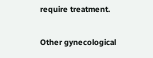require treatment.

Other gynecological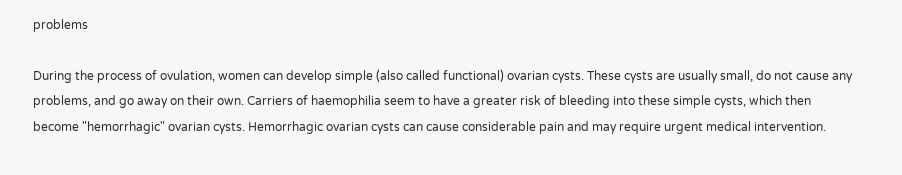problems

During the process of ovulation, women can develop simple (also called functional) ovarian cysts. These cysts are usually small, do not cause any problems, and go away on their own. Carriers of haemophilia seem to have a greater risk of bleeding into these simple cysts, which then become "hemorrhagic" ovarian cysts. Hemorrhagic ovarian cysts can cause considerable pain and may require urgent medical intervention.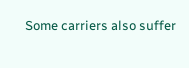Some carriers also suffer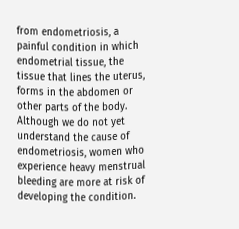from endometriosis, a painful condition in which endometrial tissue, the tissue that lines the uterus, forms in the abdomen or other parts of the body. Although we do not yet understand the cause of endometriosis, women who experience heavy menstrual bleeding are more at risk of developing the condition.